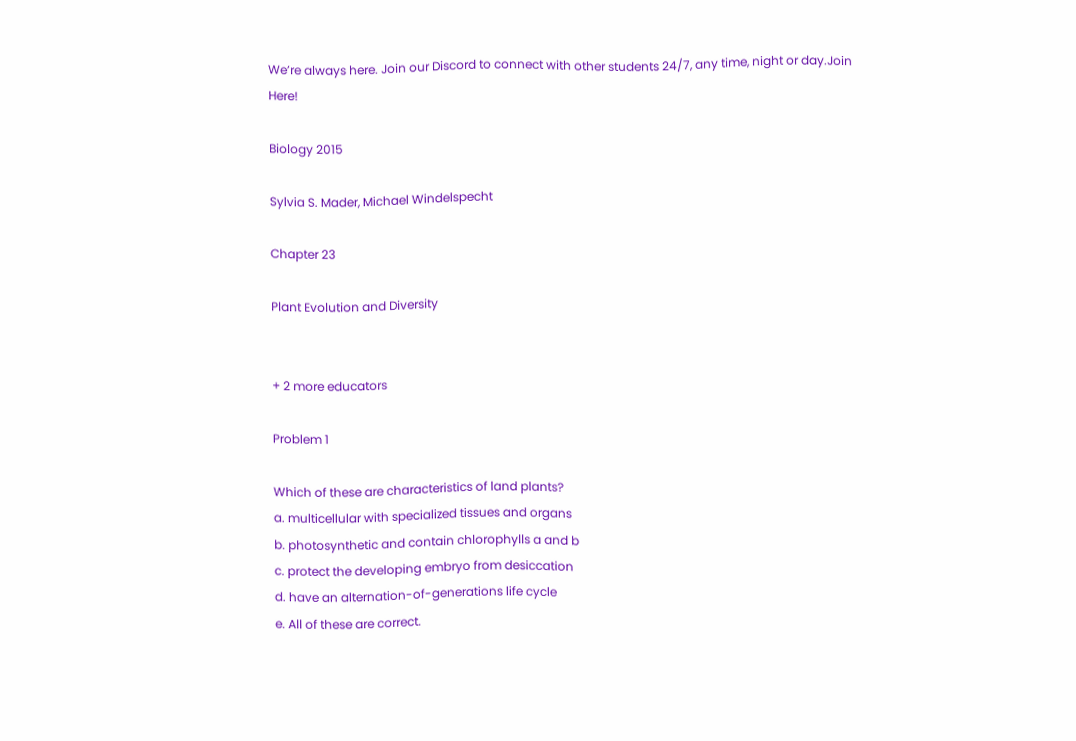We’re always here. Join our Discord to connect with other students 24/7, any time, night or day.Join Here!

Biology 2015

Sylvia S. Mader, Michael Windelspecht

Chapter 23

Plant Evolution and Diversity


+ 2 more educators

Problem 1

Which of these are characteristics of land plants?
a. multicellular with specialized tissues and organs
b. photosynthetic and contain chlorophylls a and b
c. protect the developing embryo from desiccation
d. have an alternation-of-generations life cycle
e. All of these are correct.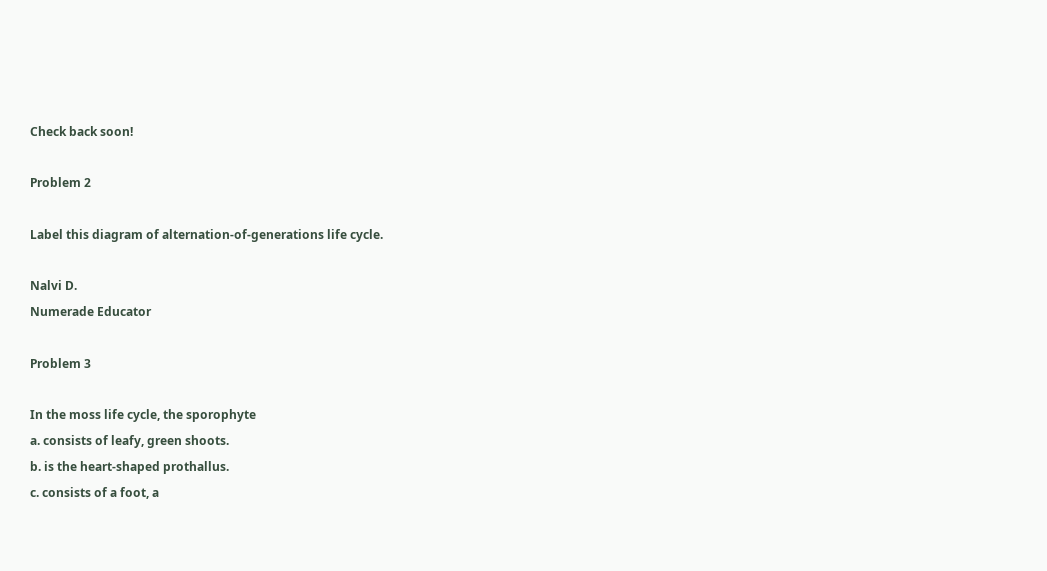Check back soon!

Problem 2

Label this diagram of alternation-of-generations life cycle.

Nalvi D.
Numerade Educator

Problem 3

In the moss life cycle, the sporophyte
a. consists of leafy, green shoots.
b. is the heart-shaped prothallus.
c. consists of a foot, a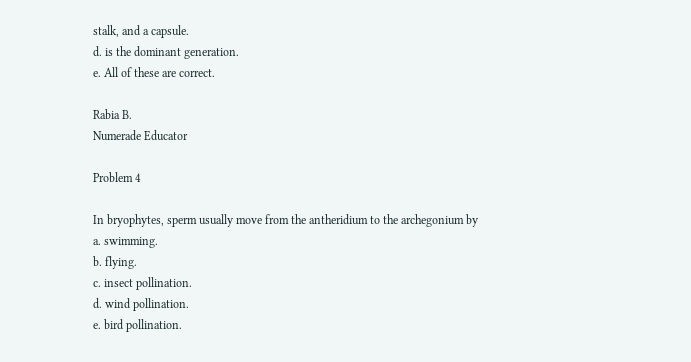stalk, and a capsule.
d. is the dominant generation.
e. All of these are correct.

Rabia B.
Numerade Educator

Problem 4

In bryophytes, sperm usually move from the antheridium to the archegonium by
a. swimming.
b. flying.
c. insect pollination.
d. wind pollination.
e. bird pollination.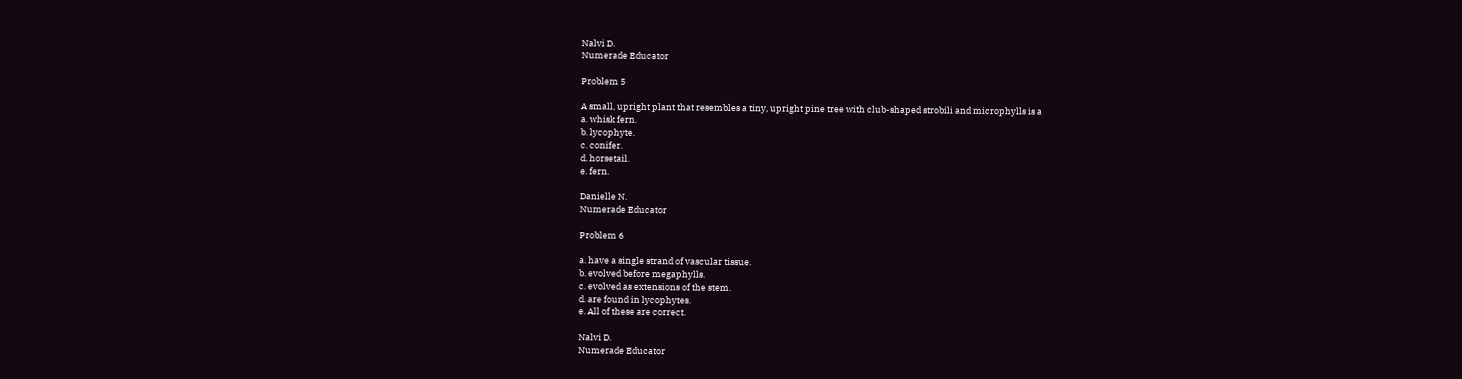Nalvi D.
Numerade Educator

Problem 5

A small, upright plant that resembles a tiny, upright pine tree with club-shaped strobili and microphylls is a
a. whisk fern.
b. lycophyte.
c. conifer.
d. horsetail.
e. fern.

Danielle N.
Numerade Educator

Problem 6

a. have a single strand of vascular tissue.
b. evolved before megaphylls.
c. evolved as extensions of the stem.
d. are found in lycophytes.
e. All of these are correct.

Nalvi D.
Numerade Educator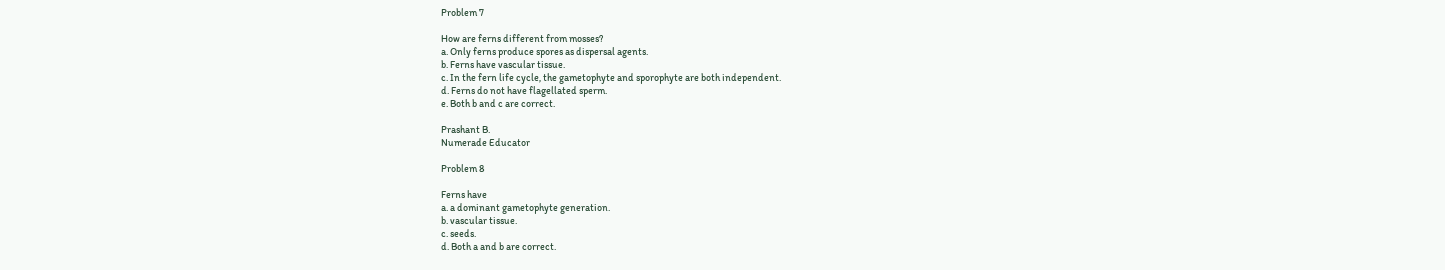Problem 7

How are ferns different from mosses?
a. Only ferns produce spores as dispersal agents.
b. Ferns have vascular tissue.
c. In the fern life cycle, the gametophyte and sporophyte are both independent.
d. Ferns do not have flagellated sperm.
e. Both b and c are correct.

Prashant B.
Numerade Educator

Problem 8

Ferns have
a. a dominant gametophyte generation.
b. vascular tissue.
c. seeds.
d. Both a and b are correct.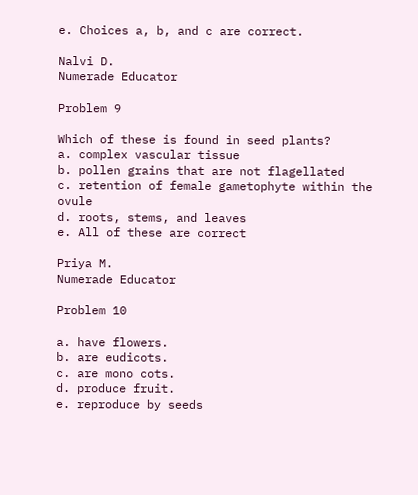e. Choices a, b, and c are correct.

Nalvi D.
Numerade Educator

Problem 9

Which of these is found in seed plants?
a. complex vascular tissue
b. pollen grains that are not flagellated
c. retention of female gametophyte within the ovule
d. roots, stems, and leaves
e. All of these are correct

Priya M.
Numerade Educator

Problem 10

a. have flowers.
b. are eudicots.
c. are mono cots.
d. produce fruit.
e. reproduce by seeds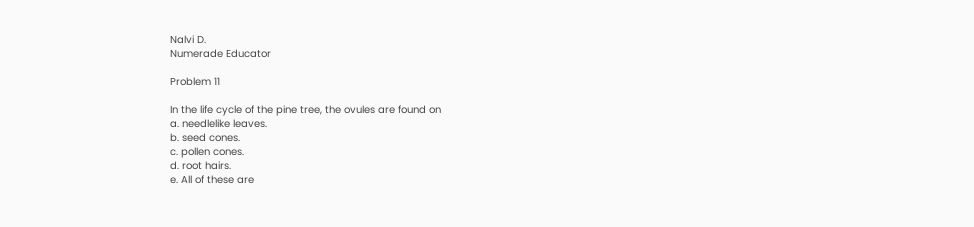Nalvi D.
Numerade Educator

Problem 11

In the life cycle of the pine tree, the ovules are found on
a. needlelike leaves.
b. seed cones.
c. pollen cones.
d. root hairs.
e. All of these are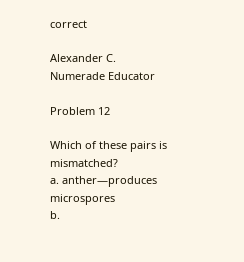correct

Alexander C.
Numerade Educator

Problem 12

Which of these pairs is mismatched?
a. anther—produces microspores
b.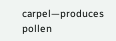carpel—produces pollen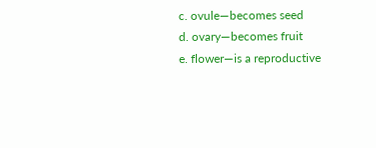c. ovule—becomes seed
d. ovary—becomes fruit
e. flower—is a reproductive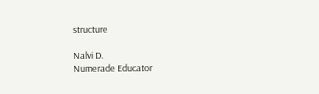structure

Nalvi D.
Numerade Educator